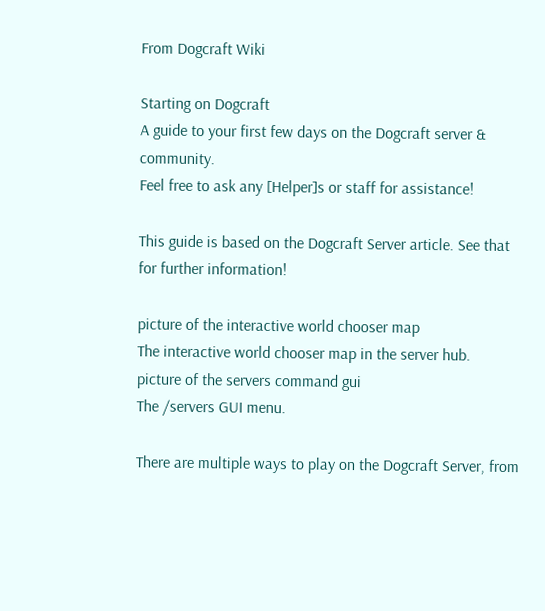From Dogcraft Wiki

Starting on Dogcraft
A guide to your first few days on the Dogcraft server & community.
Feel free to ask any [Helper]s or staff for assistance!

This guide is based on the Dogcraft Server article. See that for further information!

picture of the interactive world chooser map
The interactive world chooser map in the server hub.
picture of the servers command gui
The /servers GUI menu.

There are multiple ways to play on the Dogcraft Server, from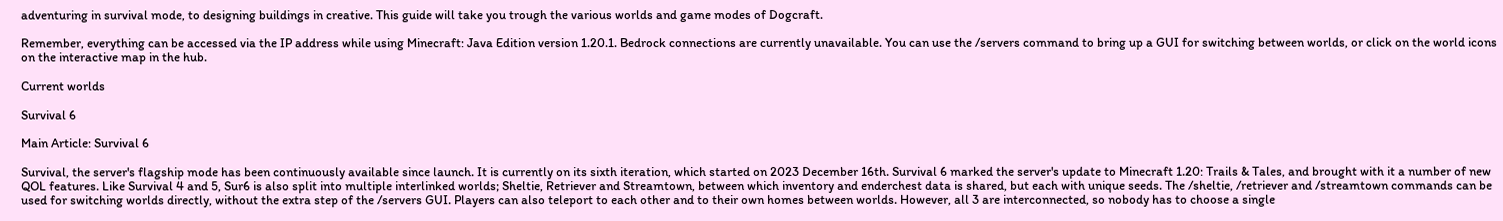adventuring in survival mode, to designing buildings in creative. This guide will take you trough the various worlds and game modes of Dogcraft.

Remember, everything can be accessed via the IP address while using Minecraft: Java Edition version 1.20.1. Bedrock connections are currently unavailable. You can use the /servers command to bring up a GUI for switching between worlds, or click on the world icons on the interactive map in the hub.

Current worlds

Survival 6

Main Article: Survival 6

Survival, the server's flagship mode has been continuously available since launch. It is currently on its sixth iteration, which started on 2023 December 16th. Survival 6 marked the server's update to Minecraft 1.20: Trails & Tales, and brought with it a number of new QOL features. Like Survival 4 and 5, Sur6 is also split into multiple interlinked worlds; Sheltie, Retriever and Streamtown, between which inventory and enderchest data is shared, but each with unique seeds. The /sheltie, /retriever and /streamtown commands can be used for switching worlds directly, without the extra step of the /servers GUI. Players can also teleport to each other and to their own homes between worlds. However, all 3 are interconnected, so nobody has to choose a single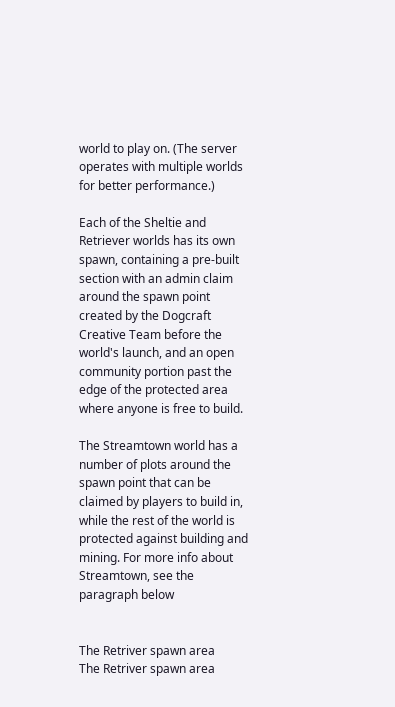world to play on. (The server operates with multiple worlds for better performance.)

Each of the Sheltie and Retriever worlds has its own spawn, containing a pre-built section with an admin claim around the spawn point created by the Dogcraft Creative Team before the world's launch, and an open community portion past the edge of the protected area where anyone is free to build.

The Streamtown world has a number of plots around the spawn point that can be claimed by players to build in, while the rest of the world is protected against building and mining. For more info about Streamtown, see the paragraph below


The Retriver spawn area
The Retriver spawn area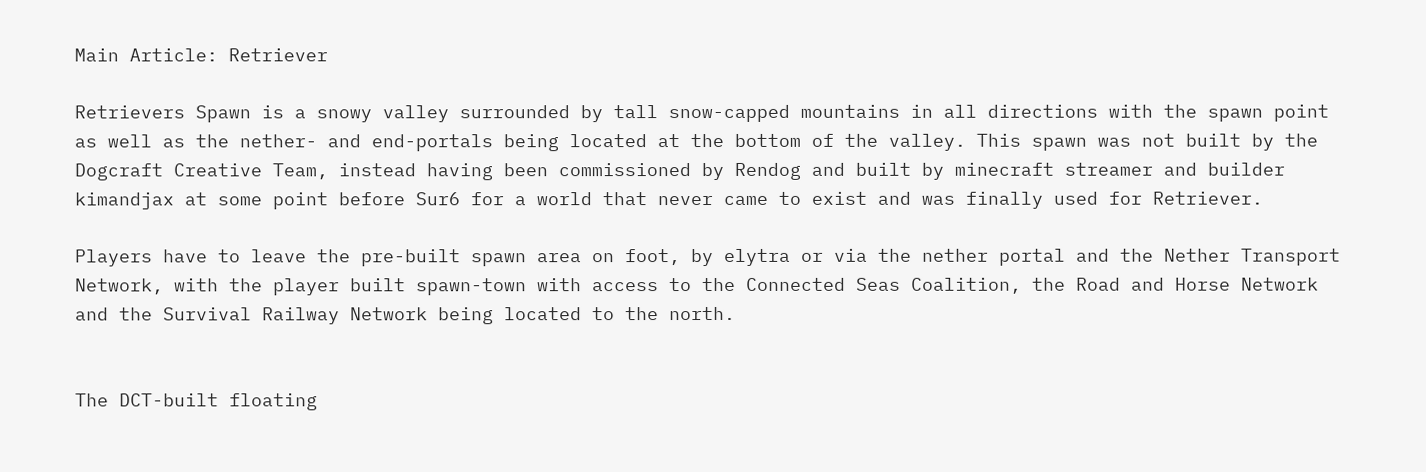Main Article: Retriever

Retrievers Spawn is a snowy valley surrounded by tall snow-capped mountains in all directions with the spawn point as well as the nether- and end-portals being located at the bottom of the valley. This spawn was not built by the Dogcraft Creative Team, instead having been commissioned by Rendog and built by minecraft streamer and builder kimandjax at some point before Sur6 for a world that never came to exist and was finally used for Retriever.

Players have to leave the pre-built spawn area on foot, by elytra or via the nether portal and the Nether Transport Network, with the player built spawn-town with access to the Connected Seas Coalition, the Road and Horse Network and the Survival Railway Network being located to the north.


The DCT-built floating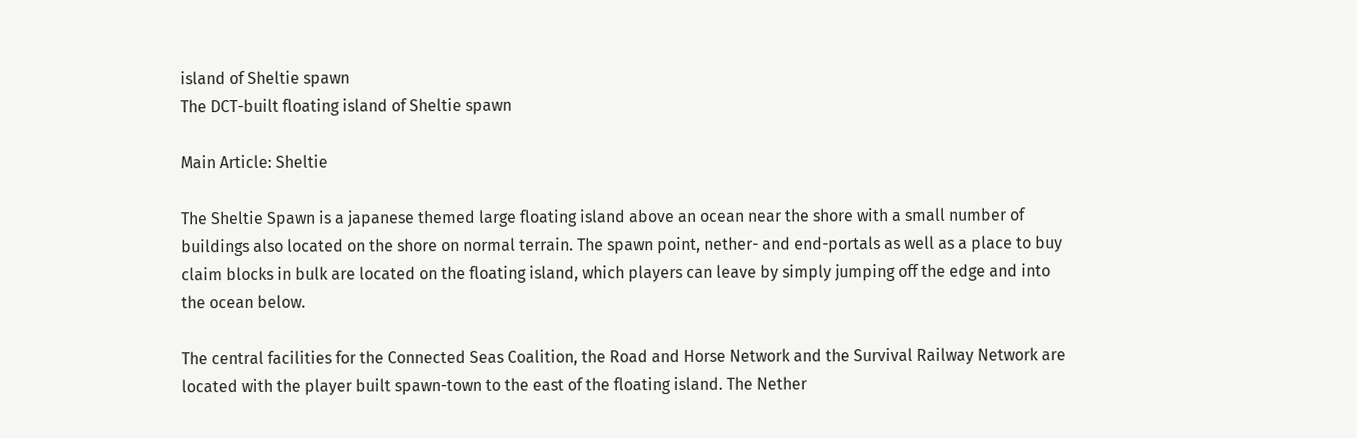island of Sheltie spawn
The DCT-built floating island of Sheltie spawn

Main Article: Sheltie

The Sheltie Spawn is a japanese themed large floating island above an ocean near the shore with a small number of buildings also located on the shore on normal terrain. The spawn point, nether- and end-portals as well as a place to buy claim blocks in bulk are located on the floating island, which players can leave by simply jumping off the edge and into the ocean below.

The central facilities for the Connected Seas Coalition, the Road and Horse Network and the Survival Railway Network are located with the player built spawn-town to the east of the floating island. The Nether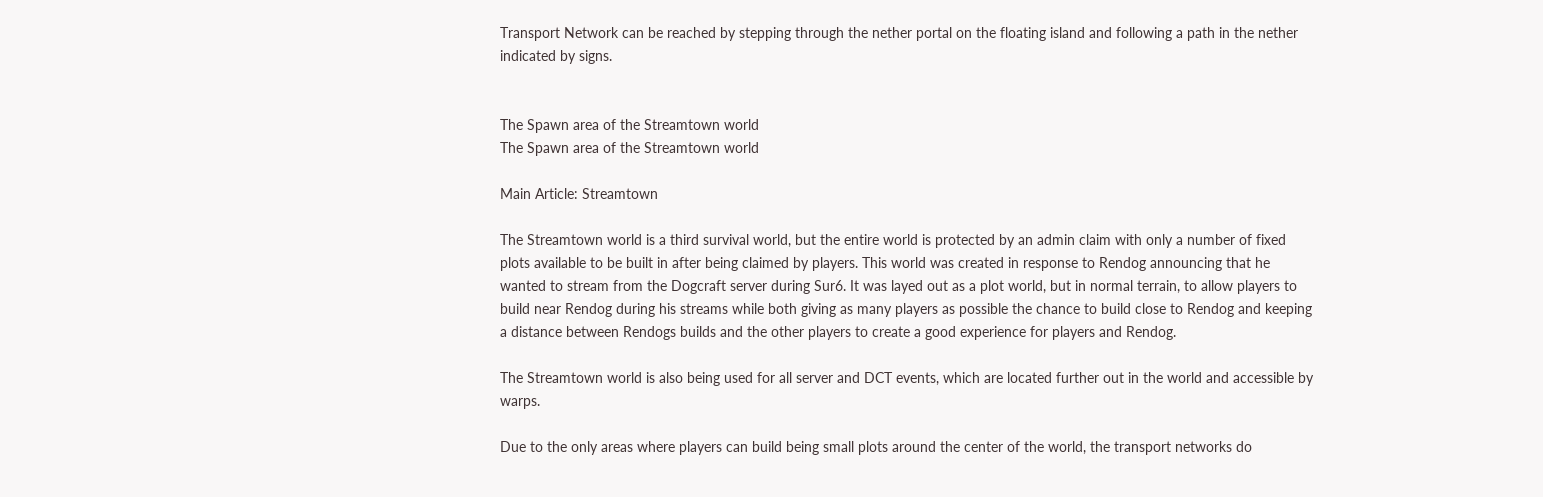Transport Network can be reached by stepping through the nether portal on the floating island and following a path in the nether indicated by signs.


The Spawn area of the Streamtown world
The Spawn area of the Streamtown world

Main Article: Streamtown

The Streamtown world is a third survival world, but the entire world is protected by an admin claim with only a number of fixed plots available to be built in after being claimed by players. This world was created in response to Rendog announcing that he wanted to stream from the Dogcraft server during Sur6. It was layed out as a plot world, but in normal terrain, to allow players to build near Rendog during his streams while both giving as many players as possible the chance to build close to Rendog and keeping a distance between Rendogs builds and the other players to create a good experience for players and Rendog.

The Streamtown world is also being used for all server and DCT events, which are located further out in the world and accessible by warps.

Due to the only areas where players can build being small plots around the center of the world, the transport networks do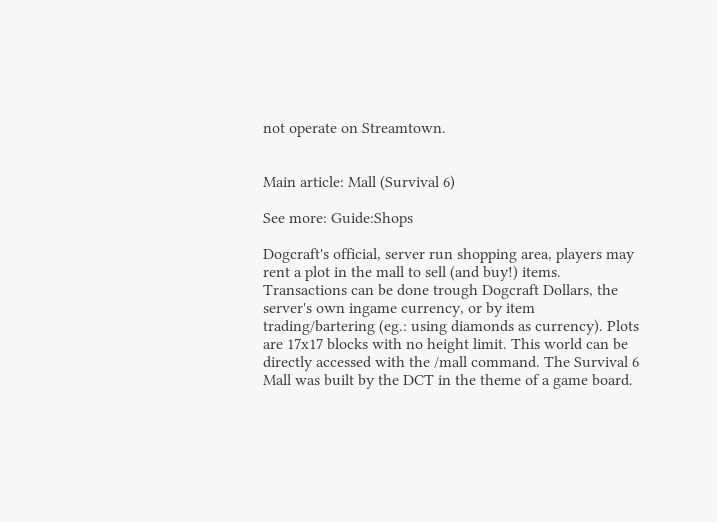not operate on Streamtown.


Main article: Mall (Survival 6)

See more: Guide:Shops

Dogcraft's official, server run shopping area, players may rent a plot in the mall to sell (and buy!) items. Transactions can be done trough Dogcraft Dollars, the server's own ingame currency, or by item trading/bartering (eg.: using diamonds as currency). Plots are 17x17 blocks with no height limit. This world can be directly accessed with the /mall command. The Survival 6 Mall was built by the DCT in the theme of a game board.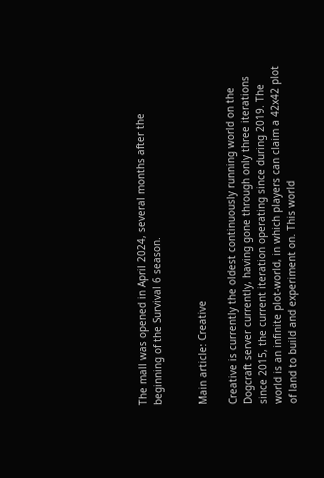The mall was opened in April 2024, several months after the beginning of the Survival 6 season.


Main article: Creative

Creative is currently the oldest continuously running world on the Dogcraft server currently, having gone through only three iterations since 2015, the current iteration operating since during 2019. The world is an infinite plot-world, in which players can claim a 42x42 plot of land to build and experiment on. This world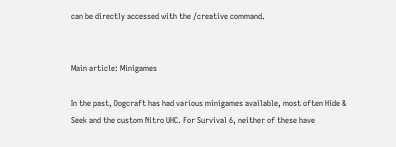can be directly accessed with the /creative command.


Main article: Minigames

In the past, Dogcraft has had various minigames available, most often Hide & Seek and the custom Nitro UHC. For Survival 6, neither of these have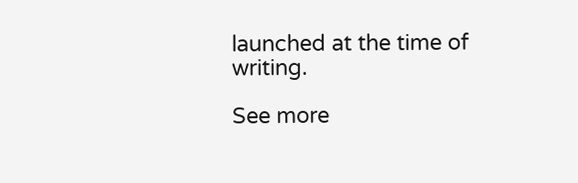launched at the time of writing.

See more